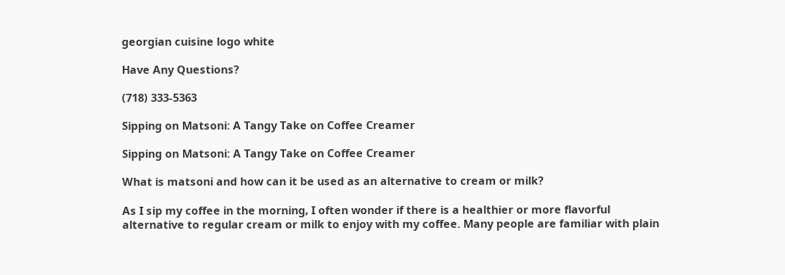georgian cuisine logo white

Have Any Questions?

(718) 333-5363

Sipping on Matsoni: A Tangy Take on Coffee Creamer

Sipping on Matsoni: A Tangy Take on Coffee Creamer

What is matsoni and how can it be used as an alternative to cream or milk?

As I sip my coffee in the morning, I often wonder if there is a healthier or more flavorful alternative to regular cream or milk to enjoy with my coffee. Many people are familiar with plain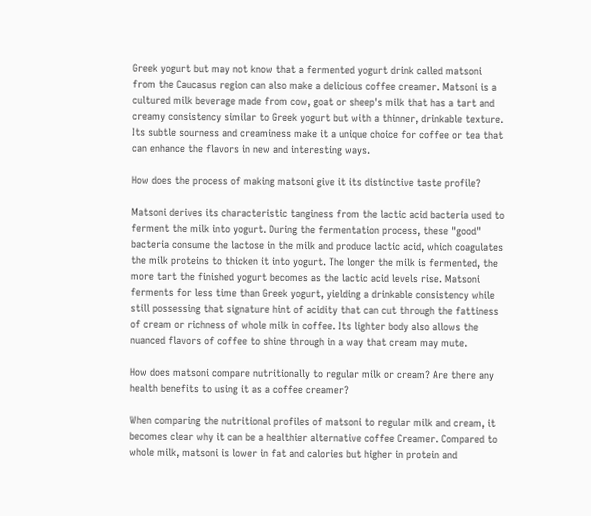Greek yogurt but may not know that a fermented yogurt drink called matsoni from the Caucasus region can also make a delicious coffee creamer. Matsoni is a cultured milk beverage made from cow, goat or sheep's milk that has a tart and creamy consistency similar to Greek yogurt but with a thinner, drinkable texture. Its subtle sourness and creaminess make it a unique choice for coffee or tea that can enhance the flavors in new and interesting ways.

How does the process of making matsoni give it its distinctive taste profile?

Matsoni derives its characteristic tanginess from the lactic acid bacteria used to ferment the milk into yogurt. During the fermentation process, these "good" bacteria consume the lactose in the milk and produce lactic acid, which coagulates the milk proteins to thicken it into yogurt. The longer the milk is fermented, the more tart the finished yogurt becomes as the lactic acid levels rise. Matsoni ferments for less time than Greek yogurt, yielding a drinkable consistency while still possessing that signature hint of acidity that can cut through the fattiness of cream or richness of whole milk in coffee. Its lighter body also allows the nuanced flavors of coffee to shine through in a way that cream may mute.

How does matsoni compare nutritionally to regular milk or cream? Are there any health benefits to using it as a coffee creamer?

When comparing the nutritional profiles of matsoni to regular milk and cream, it becomes clear why it can be a healthier alternative coffee Creamer. Compared to whole milk, matsoni is lower in fat and calories but higher in protein and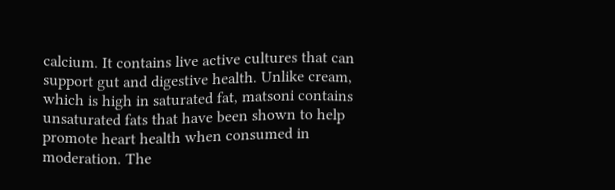calcium. It contains live active cultures that can support gut and digestive health. Unlike cream, which is high in saturated fat, matsoni contains unsaturated fats that have been shown to help promote heart health when consumed in moderation. The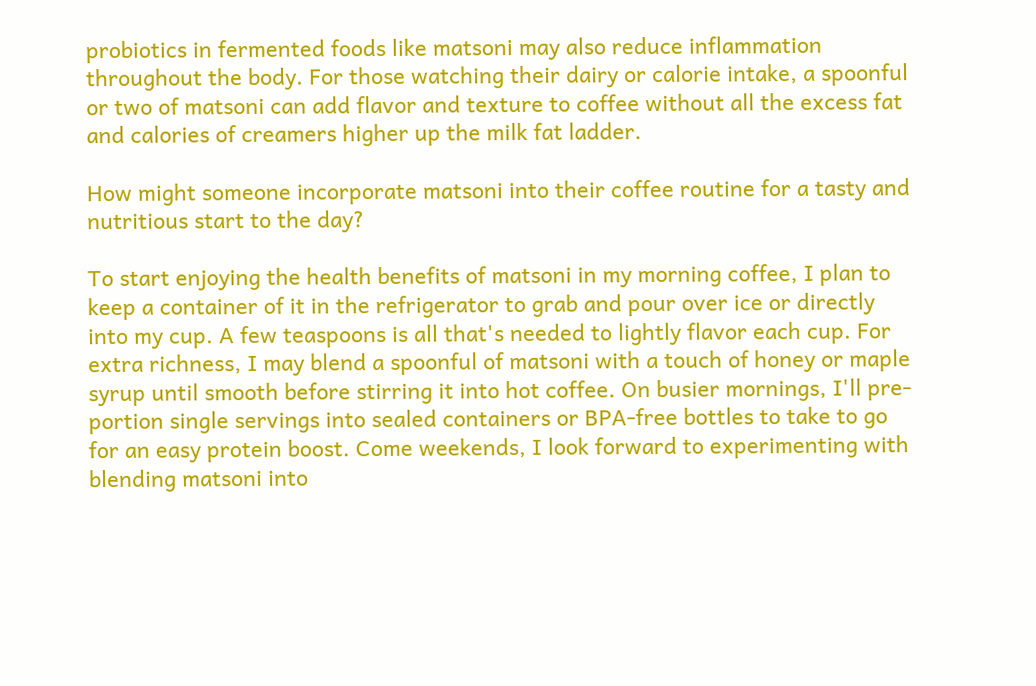probiotics in fermented foods like matsoni may also reduce inflammation throughout the body. For those watching their dairy or calorie intake, a spoonful or two of matsoni can add flavor and texture to coffee without all the excess fat and calories of creamers higher up the milk fat ladder.

How might someone incorporate matsoni into their coffee routine for a tasty and nutritious start to the day?

To start enjoying the health benefits of matsoni in my morning coffee, I plan to keep a container of it in the refrigerator to grab and pour over ice or directly into my cup. A few teaspoons is all that's needed to lightly flavor each cup. For extra richness, I may blend a spoonful of matsoni with a touch of honey or maple syrup until smooth before stirring it into hot coffee. On busier mornings, I'll pre-portion single servings into sealed containers or BPA-free bottles to take to go for an easy protein boost. Come weekends, I look forward to experimenting with blending matsoni into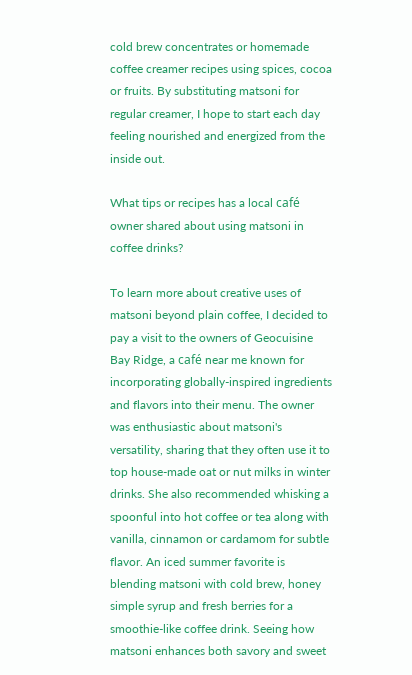cold brew concentrates or homemade coffee creamer recipes using spices, cocoa or fruits. By substituting matsoni for regular creamer, I hope to start each day feeling nourished and energized from the inside out.

What tips or recipes has a local café owner shared about using matsoni in coffee drinks?

To learn more about creative uses of matsoni beyond plain coffee, I decided to pay a visit to the owners of Geocuisine Bay Ridge, a café near me known for incorporating globally-inspired ingredients and flavors into their menu. The owner was enthusiastic about matsoni's versatility, sharing that they often use it to top house-made oat or nut milks in winter drinks. She also recommended whisking a spoonful into hot coffee or tea along with vanilla, cinnamon or cardamom for subtle flavor. An iced summer favorite is blending matsoni with cold brew, honey simple syrup and fresh berries for a smoothie-like coffee drink. Seeing how matsoni enhances both savory and sweet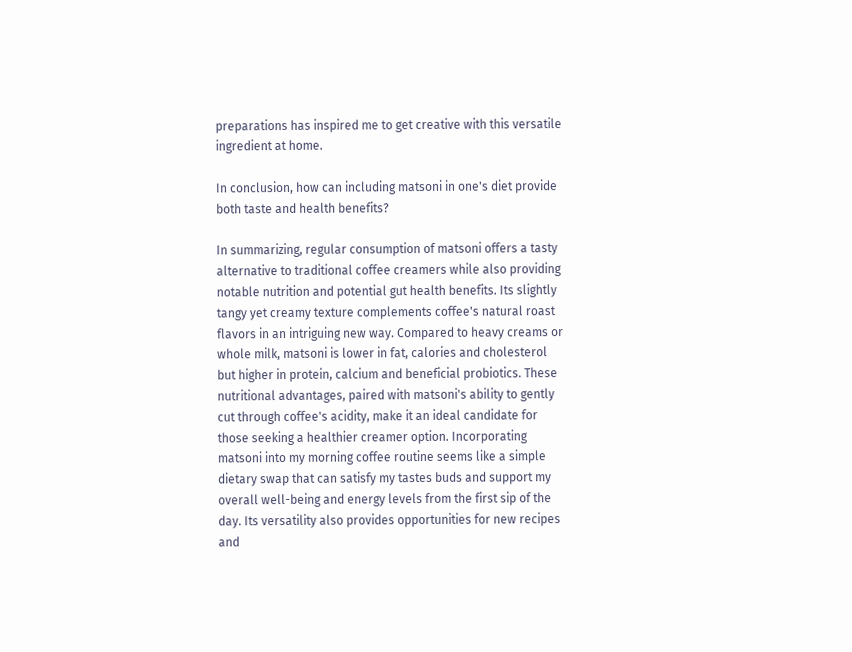preparations has inspired me to get creative with this versatile ingredient at home.

In conclusion, how can including matsoni in one's diet provide both taste and health benefits?

In summarizing, regular consumption of matsoni offers a tasty alternative to traditional coffee creamers while also providing notable nutrition and potential gut health benefits. Its slightly tangy yet creamy texture complements coffee's natural roast flavors in an intriguing new way. Compared to heavy creams or whole milk, matsoni is lower in fat, calories and cholesterol but higher in protein, calcium and beneficial probiotics. These nutritional advantages, paired with matsoni's ability to gently cut through coffee's acidity, make it an ideal candidate for those seeking a healthier creamer option. Incorporating matsoni into my morning coffee routine seems like a simple dietary swap that can satisfy my tastes buds and support my overall well-being and energy levels from the first sip of the day. Its versatility also provides opportunities for new recipes and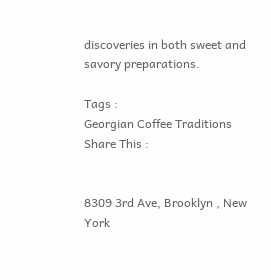discoveries in both sweet and savory preparations.

Tags :
Georgian Coffee Traditions
Share This :


8309 3rd Ave, Brooklyn , New York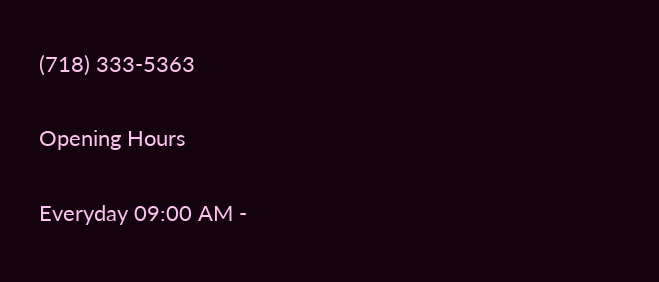(718) 333-5363

Opening Hours

Everyday 09:00 AM -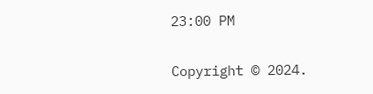23:00 PM

Copyright © 2024.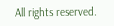All rights reserved.